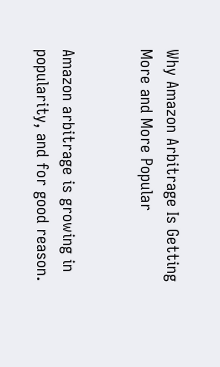Why Amazon Arbitrage Is Getting More and More Popular


Amazon arbitrage is growing in popularity, and for good reason.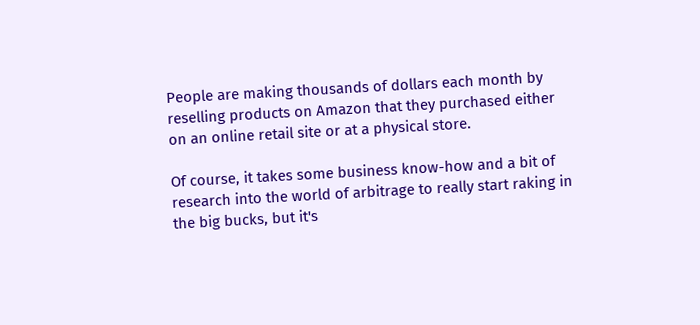People are making thousands of dollars each month by reselling products on Amazon that they purchased either on an online retail site or at a physical store.

Of course, it takes some business know-how and a bit of research into the world of arbitrage to really start raking in the big bucks, but it's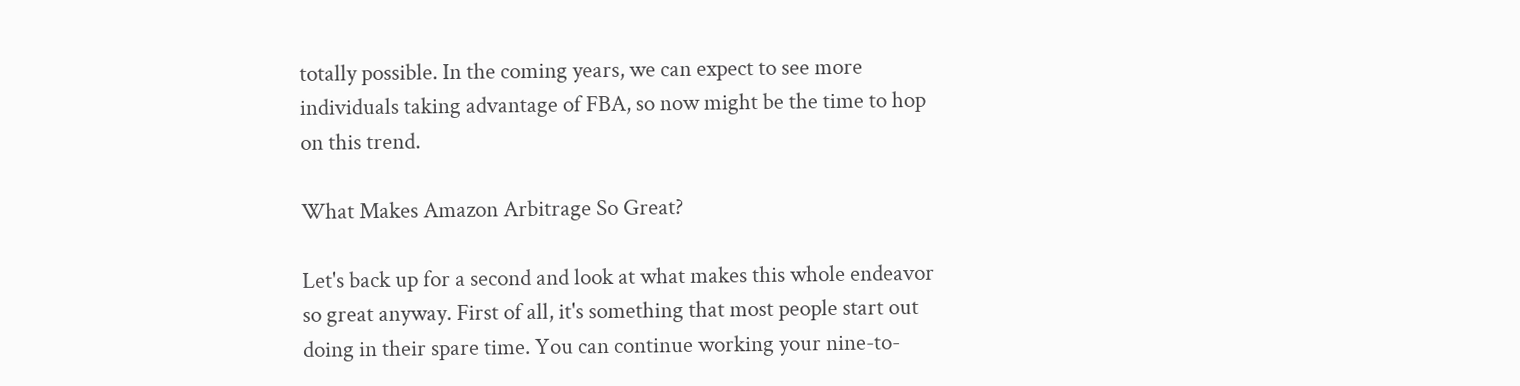totally possible. In the coming years, we can expect to see more individuals taking advantage of FBA, so now might be the time to hop on this trend.

What Makes Amazon Arbitrage So Great?

Let's back up for a second and look at what makes this whole endeavor so great anyway. First of all, it's something that most people start out doing in their spare time. You can continue working your nine-to-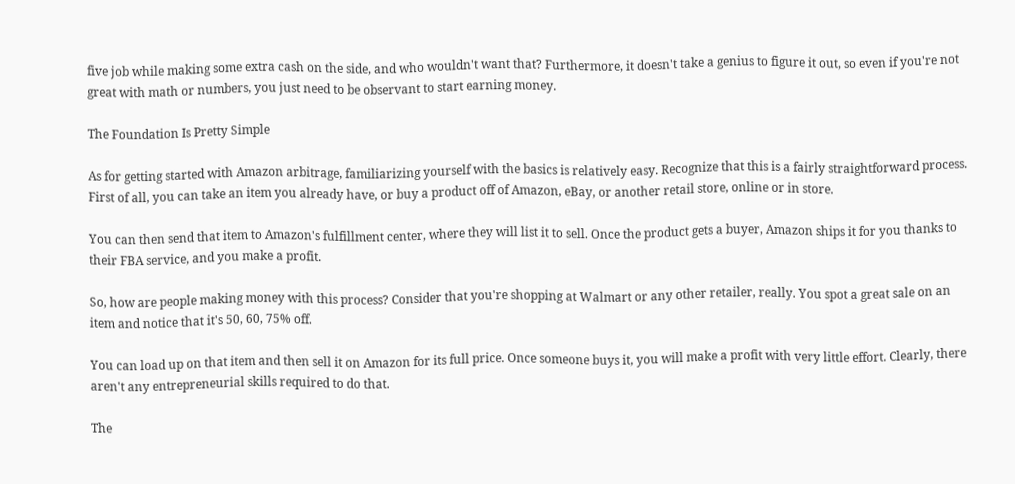five job while making some extra cash on the side, and who wouldn't want that? Furthermore, it doesn't take a genius to figure it out, so even if you're not great with math or numbers, you just need to be observant to start earning money.

The Foundation Is Pretty Simple

As for getting started with Amazon arbitrage, familiarizing yourself with the basics is relatively easy. Recognize that this is a fairly straightforward process. First of all, you can take an item you already have, or buy a product off of Amazon, eBay, or another retail store, online or in store.

You can then send that item to Amazon's fulfillment center, where they will list it to sell. Once the product gets a buyer, Amazon ships it for you thanks to their FBA service, and you make a profit.

So, how are people making money with this process? Consider that you're shopping at Walmart or any other retailer, really. You spot a great sale on an item and notice that it's 50, 60, 75% off.

You can load up on that item and then sell it on Amazon for its full price. Once someone buys it, you will make a profit with very little effort. Clearly, there aren't any entrepreneurial skills required to do that.

The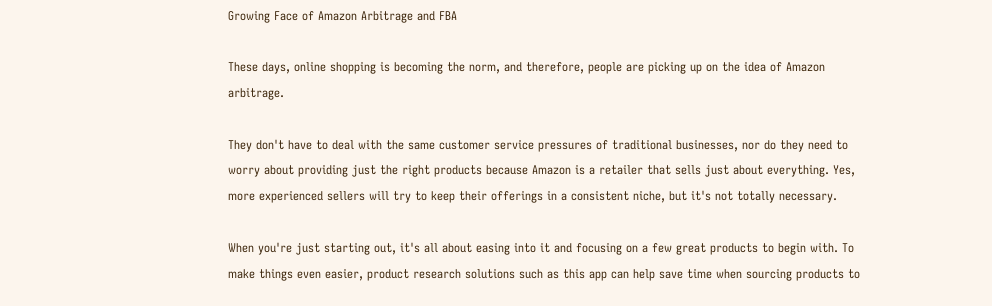Growing Face of Amazon Arbitrage and FBA

These days, online shopping is becoming the norm, and therefore, people are picking up on the idea of Amazon arbitrage.

They don't have to deal with the same customer service pressures of traditional businesses, nor do they need to worry about providing just the right products because Amazon is a retailer that sells just about everything. Yes, more experienced sellers will try to keep their offerings in a consistent niche, but it's not totally necessary.

When you're just starting out, it's all about easing into it and focusing on a few great products to begin with. To make things even easier, product research solutions such as this app can help save time when sourcing products to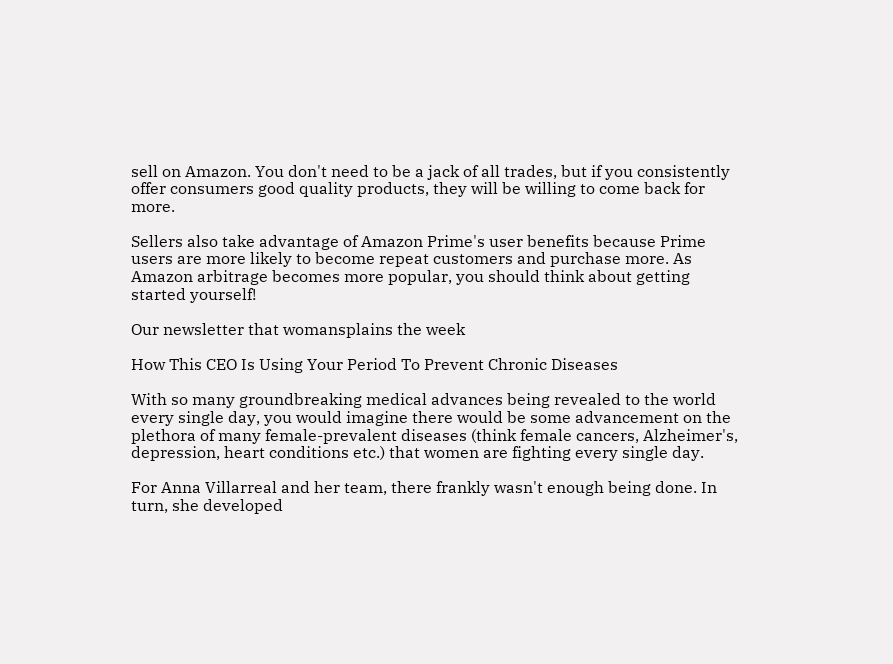sell on Amazon. You don't need to be a jack of all trades, but if you consistently offer consumers good quality products, they will be willing to come back for more.

Sellers also take advantage of Amazon Prime's user benefits because Prime users are more likely to become repeat customers and purchase more. As Amazon arbitrage becomes more popular, you should think about getting started yourself!

Our newsletter that womansplains the week

How This CEO Is Using Your Period To Prevent Chronic Diseases

With so many groundbreaking medical advances being revealed to the world every single day, you would imagine there would be some advancement on the plethora of many female-prevalent diseases (think female cancers, Alzheimer's, depression, heart conditions etc.) that women are fighting every single day.

For Anna Villarreal and her team, there frankly wasn't enough being done. In turn, she developed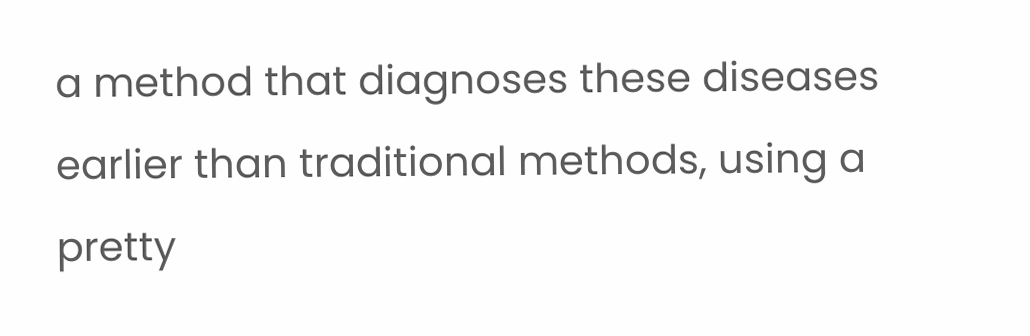a method that diagnoses these diseases earlier than traditional methods, using a pretty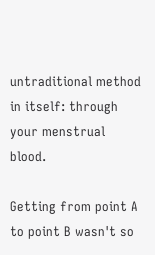untraditional method in itself: through your menstrual blood.

Getting from point A to point B wasn't so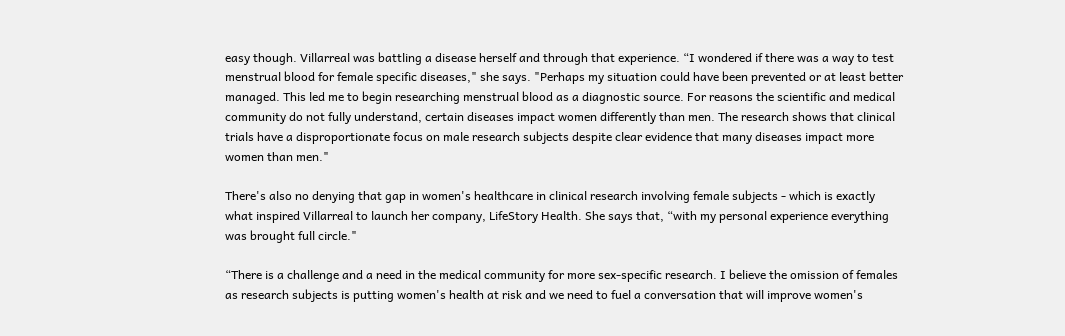easy though. Villarreal was battling a disease herself and through that experience. “I wondered if there was a way to test menstrual blood for female specific diseases," she says. "Perhaps my situation could have been prevented or at least better managed. This led me to begin researching menstrual blood as a diagnostic source. For reasons the scientific and medical community do not fully understand, certain diseases impact women differently than men. The research shows that clinical trials have a disproportionate focus on male research subjects despite clear evidence that many diseases impact more women than men."

There's also no denying that gap in women's healthcare in clinical research involving female subjects - which is exactly what inspired Villarreal to launch her company, LifeStory Health. She says that, “with my personal experience everything was brought full circle."

“There is a challenge and a need in the medical community for more sex-specific research. I believe the omission of females as research subjects is putting women's health at risk and we need to fuel a conversation that will improve women's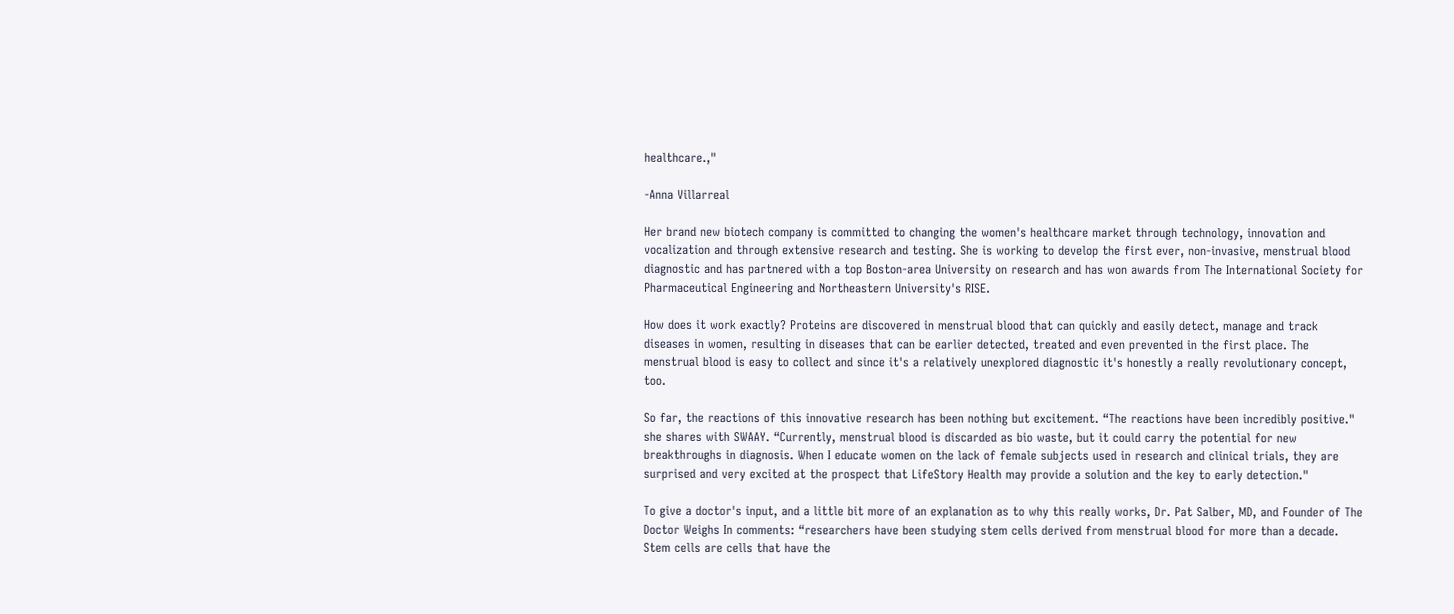healthcare.,"

-Anna Villarreal

Her brand new biotech company is committed to changing the women's healthcare market through technology, innovation and vocalization and through extensive research and testing. She is working to develop the first ever, non-invasive, menstrual blood diagnostic and has partnered with a top Boston-area University on research and has won awards from The International Society for Pharmaceutical Engineering and Northeastern University's RISE.

How does it work exactly? Proteins are discovered in menstrual blood that can quickly and easily detect, manage and track diseases in women, resulting in diseases that can be earlier detected, treated and even prevented in the first place. The menstrual blood is easy to collect and since it's a relatively unexplored diagnostic it's honestly a really revolutionary concept, too.

So far, the reactions of this innovative research has been nothing but excitement. “The reactions have been incredibly positive." she shares with SWAAY. “Currently, menstrual blood is discarded as bio waste, but it could carry the potential for new breakthroughs in diagnosis. When I educate women on the lack of female subjects used in research and clinical trials, they are surprised and very excited at the prospect that LifeStory Health may provide a solution and the key to early detection."

To give a doctor's input, and a little bit more of an explanation as to why this really works, Dr. Pat Salber, MD, and Founder of The Doctor Weighs In comments: “researchers have been studying stem cells derived from menstrual blood for more than a decade. Stem cells are cells that have the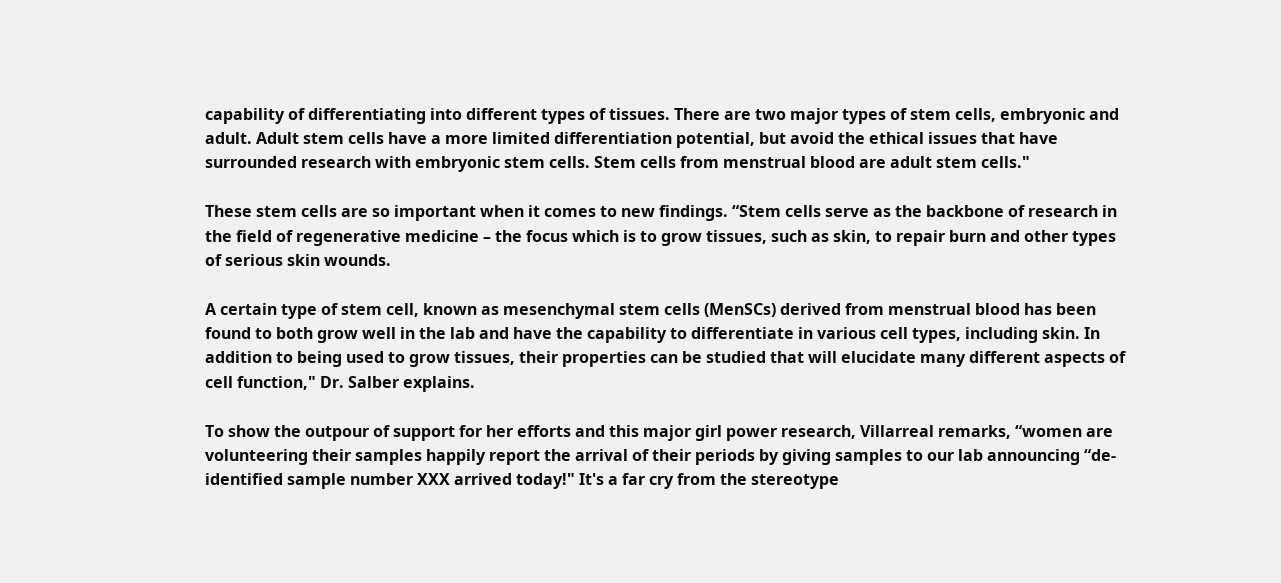capability of differentiating into different types of tissues. There are two major types of stem cells, embryonic and adult. Adult stem cells have a more limited differentiation potential, but avoid the ethical issues that have surrounded research with embryonic stem cells. Stem cells from menstrual blood are adult stem cells."

These stem cells are so important when it comes to new findings. “Stem cells serve as the backbone of research in the field of regenerative medicine – the focus which is to grow tissues, such as skin, to repair burn and other types of serious skin wounds.

A certain type of stem cell, known as mesenchymal stem cells (MenSCs) derived from menstrual blood has been found to both grow well in the lab and have the capability to differentiate in various cell types, including skin. In addition to being used to grow tissues, their properties can be studied that will elucidate many different aspects of cell function," Dr. Salber explains.

To show the outpour of support for her efforts and this major girl power research, Villarreal remarks, “women are volunteering their samples happily report the arrival of their periods by giving samples to our lab announcing “de-identified sample number XXX arrived today!" It's a far cry from the stereotype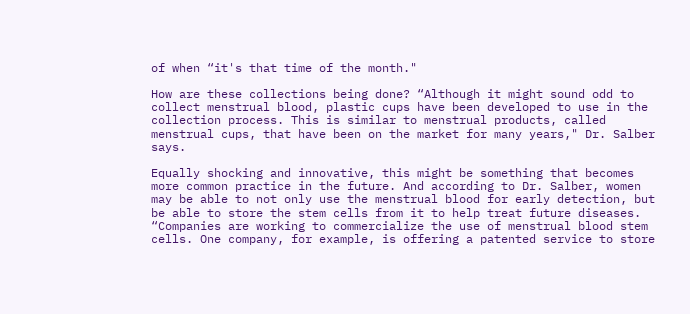of when “it's that time of the month."

How are these collections being done? “Although it might sound odd to collect menstrual blood, plastic cups have been developed to use in the collection process. This is similar to menstrual products, called menstrual cups, that have been on the market for many years," Dr. Salber says.

Equally shocking and innovative, this might be something that becomes more common practice in the future. And according to Dr. Salber, women may be able to not only use the menstrual blood for early detection, but be able to store the stem cells from it to help treat future diseases. “Companies are working to commercialize the use of menstrual blood stem cells. One company, for example, is offering a patented service to store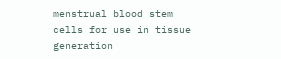menstrual blood stem cells for use in tissue generation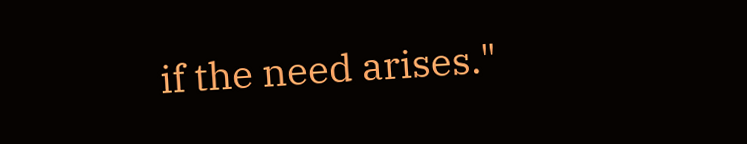if the need arises."